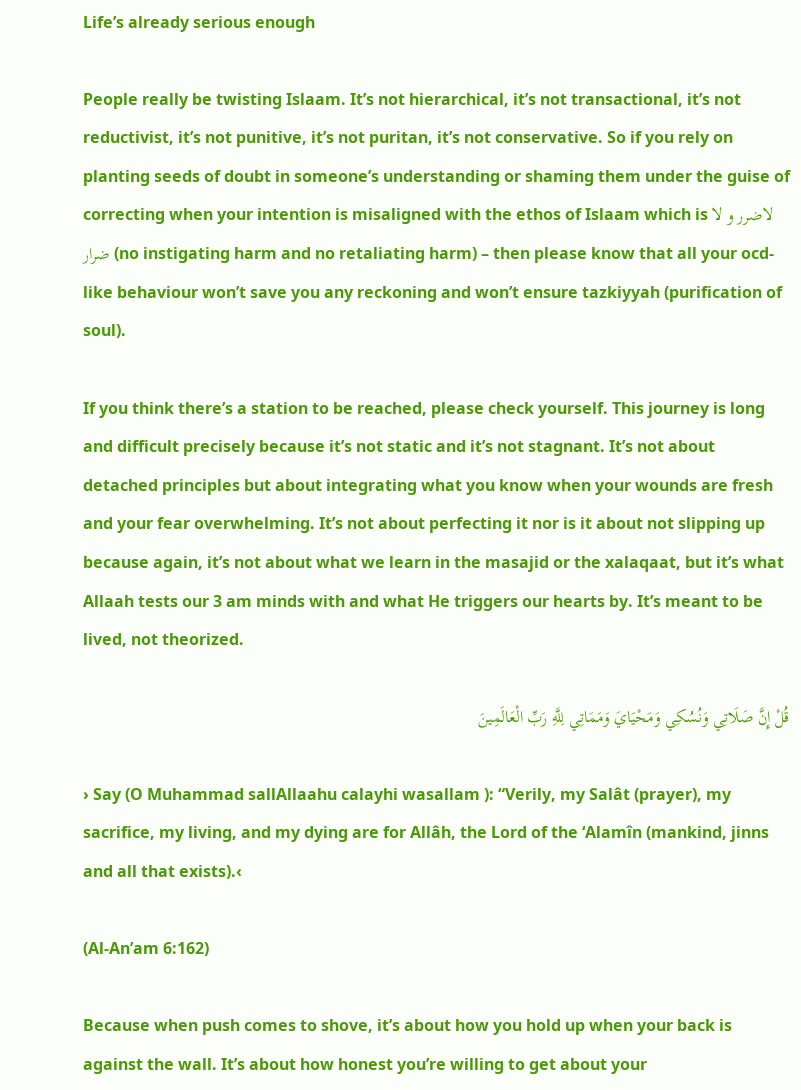Life’s already serious enough

People really be twisting Islaam. It’s not hierarchical, it’s not transactional, it’s not reductivist, it’s not punitive, it’s not puritan, it’s not conservative. So if you rely on planting seeds of doubt in someone’s understanding or shaming them under the guise of correcting when your intention is misaligned with the ethos of Islaam which is لاضرر و لا ضرار (no instigating harm and no retaliating harm) – then please know that all your ocd- like behaviour won’t save you any reckoning and won’t ensure tazkiyyah (purification of soul).

If you think there’s a station to be reached, please check yourself. This journey is long and difficult precisely because it’s not static and it’s not stagnant. It’s not about detached principles but about integrating what you know when your wounds are fresh and your fear overwhelming. It’s not about perfecting it nor is it about not slipping up because again, it’s not about what we learn in the masajid or the xalaqaat, but it’s what Allaah tests our 3 am minds with and what He triggers our hearts by. It’s meant to be lived, not theorized.

قُلْ إِنَّ صَلَاتِي وَنُسُكِي وَمَحْيَايَ وَمَمَاتِي لِلَّهِ رَبِّ الْعَالَمِينَ

› Say (O Muhammad sallAllaahu calayhi wasallam ): “Verily, my Salât (prayer), my sacrifice, my living, and my dying are for Allâh, the Lord of the ‘Alamîn (mankind, jinns and all that exists).‹

(Al-An’am 6:162)

Because when push comes to shove, it’s about how you hold up when your back is against the wall. It’s about how honest you’re willing to get about your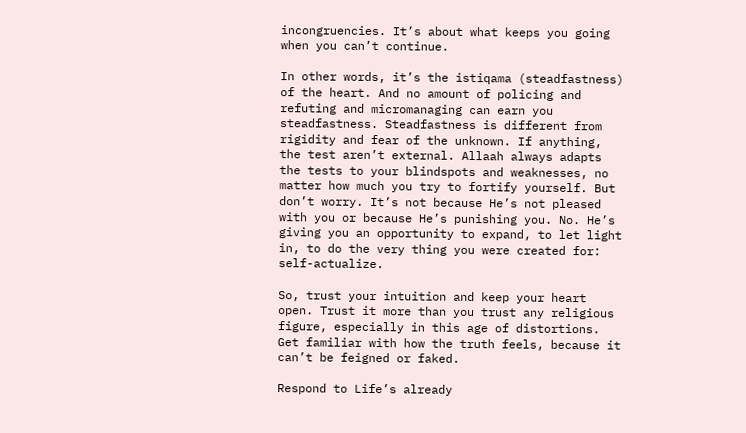incongruencies. It’s about what keeps you going when you can’t continue.

In other words, it’s the istiqama (steadfastness) of the heart. And no amount of policing and refuting and micromanaging can earn you steadfastness. Steadfastness is different from rigidity and fear of the unknown. If anything, the test aren’t external. Allaah always adapts the tests to your blindspots and weaknesses, no matter how much you try to fortify yourself. But don’t worry. It’s not because He’s not pleased with you or because He’s punishing you. No. He’s giving you an opportunity to expand, to let light in, to do the very thing you were created for: self-actualize.

So, trust your intuition and keep your heart open. Trust it more than you trust any religious figure, especially in this age of distortions. Get familiar with how the truth feels, because it can’t be feigned or faked.

Respond to Life’s already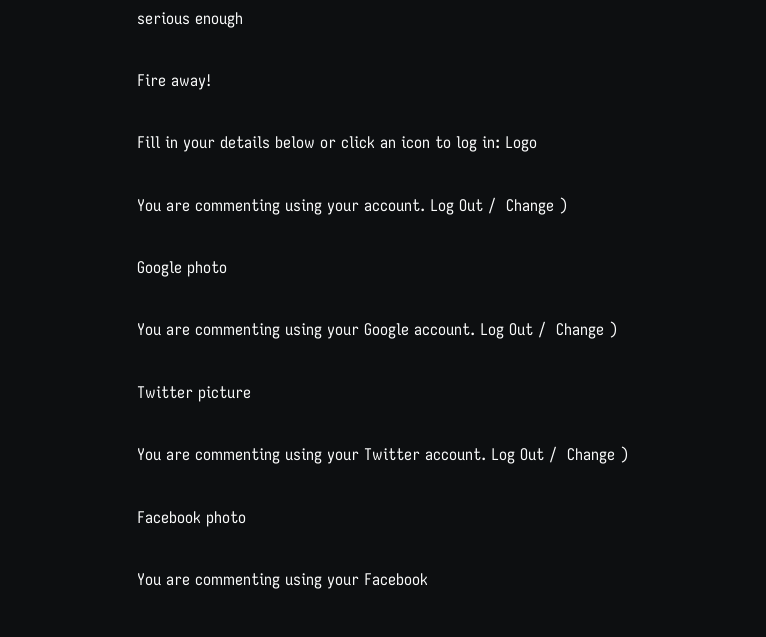serious enough

Fire away!

Fill in your details below or click an icon to log in: Logo

You are commenting using your account. Log Out /  Change )

Google photo

You are commenting using your Google account. Log Out /  Change )

Twitter picture

You are commenting using your Twitter account. Log Out /  Change )

Facebook photo

You are commenting using your Facebook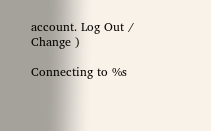account. Log Out /  Change )

Connecting to %s